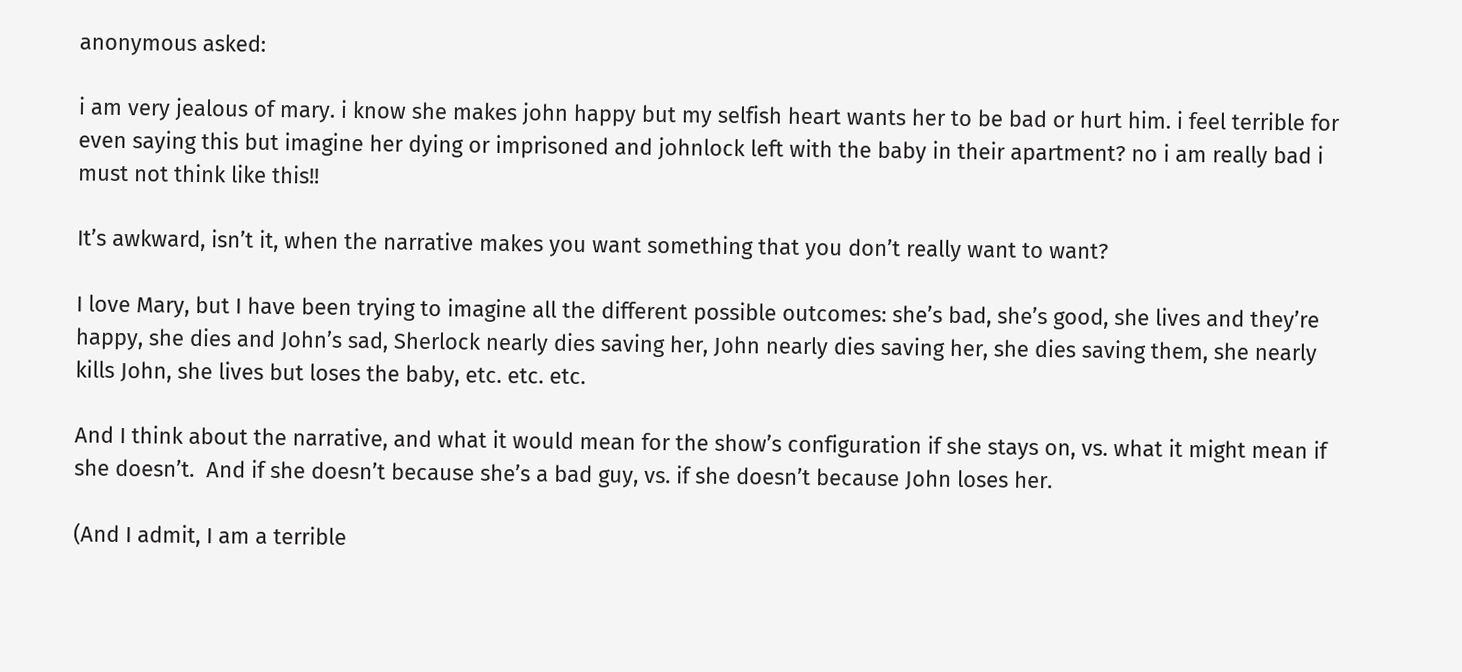anonymous asked:

i am very jealous of mary. i know she makes john happy but my selfish heart wants her to be bad or hurt him. i feel terrible for even saying this but imagine her dying or imprisoned and johnlock left with the baby in their apartment? no i am really bad i must not think like this!!

It’s awkward, isn’t it, when the narrative makes you want something that you don’t really want to want?

I love Mary, but I have been trying to imagine all the different possible outcomes: she’s bad, she’s good, she lives and they’re happy, she dies and John’s sad, Sherlock nearly dies saving her, John nearly dies saving her, she dies saving them, she nearly kills John, she lives but loses the baby, etc. etc. etc.

And I think about the narrative, and what it would mean for the show’s configuration if she stays on, vs. what it might mean if she doesn’t.  And if she doesn’t because she’s a bad guy, vs. if she doesn’t because John loses her.

(And I admit, I am a terrible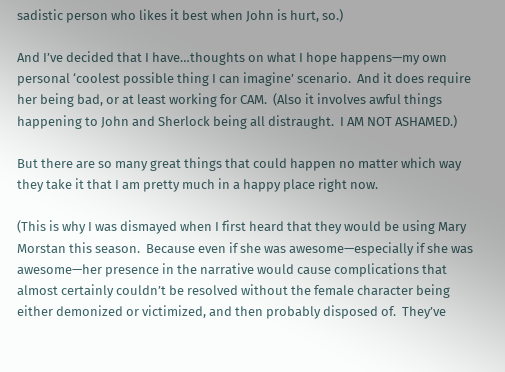sadistic person who likes it best when John is hurt, so.)

And I’ve decided that I have…thoughts on what I hope happens—my own personal ‘coolest possible thing I can imagine’ scenario.  And it does require her being bad, or at least working for CAM.  (Also it involves awful things happening to John and Sherlock being all distraught.  I AM NOT ASHAMED.)

But there are so many great things that could happen no matter which way they take it that I am pretty much in a happy place right now.

(This is why I was dismayed when I first heard that they would be using Mary Morstan this season.  Because even if she was awesome—especially if she was awesome—her presence in the narrative would cause complications that almost certainly couldn’t be resolved without the female character being either demonized or victimized, and then probably disposed of.  They’ve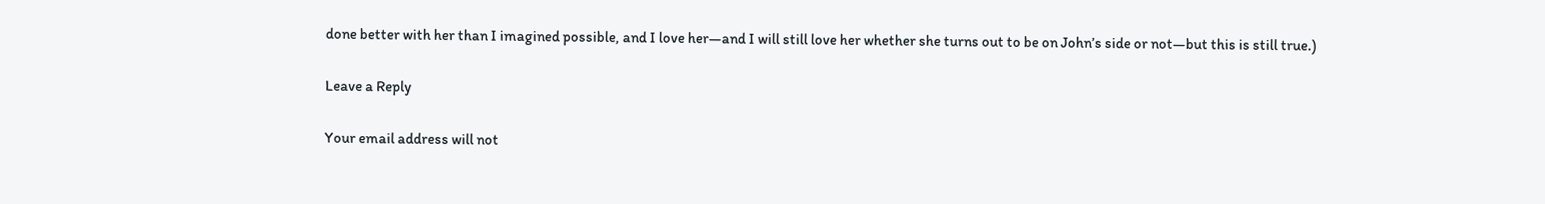done better with her than I imagined possible, and I love her—and I will still love her whether she turns out to be on John’s side or not—but this is still true.)

Leave a Reply

Your email address will not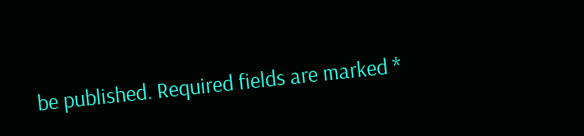be published. Required fields are marked *